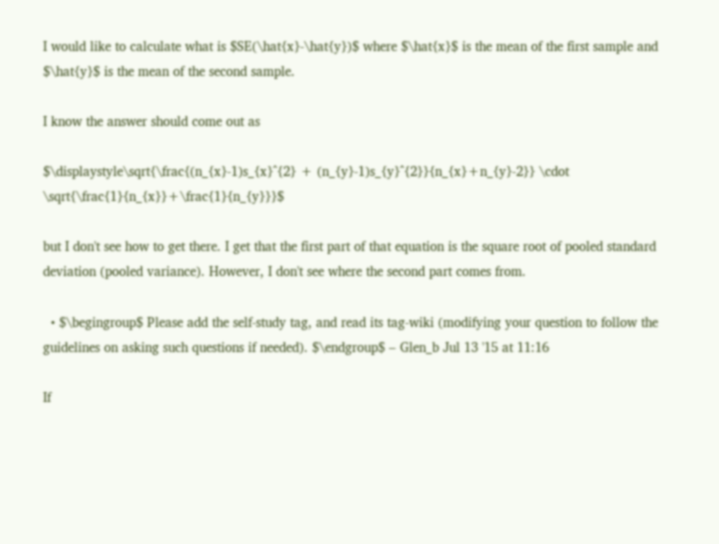I would like to calculate what is $SE(\hat{x}-\hat{y})$ where $\hat{x}$ is the mean of the first sample and $\hat{y}$ is the mean of the second sample.

I know the answer should come out as

$\displaystyle\sqrt{\frac{(n_{x}-1)s_{x}^{2} + (n_{y}-1)s_{y}^{2}}{n_{x}+n_{y}-2}} \cdot \sqrt{\frac{1}{n_{x}}+\frac{1}{n_{y}}}$

but I don't see how to get there. I get that the first part of that equation is the square root of pooled standard deviation (pooled variance). However, I don't see where the second part comes from.

  • $\begingroup$ Please add the self-study tag, and read its tag-wiki (modifying your question to follow the guidelines on asking such questions if needed). $\endgroup$ – Glen_b Jul 13 '15 at 11:16

If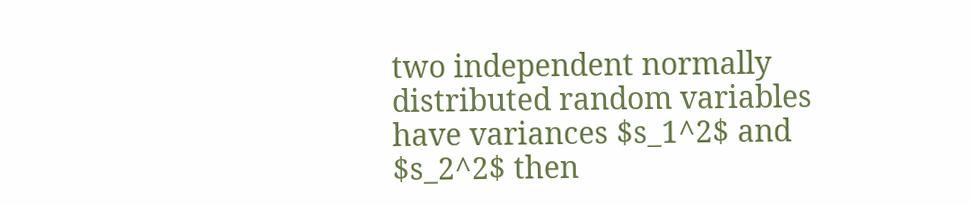two independent normally distributed random variables have variances $s_1^2$ and $s_2^2$ then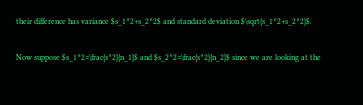their difference has variance $s_1^2+s_2^2$ and standard deviation $\sqrt{s_1^2+s_2^2}$.

Now suppose $s_1^2=\frac{s^2}{n_1}$ and $s_2^2=\frac{s^2}{n_2}$ since we are looking at the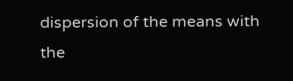dispersion of the means with the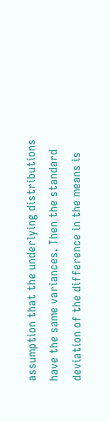assumption that the underlying distributions have the same variances. Then the standard deviation of the difference in the means is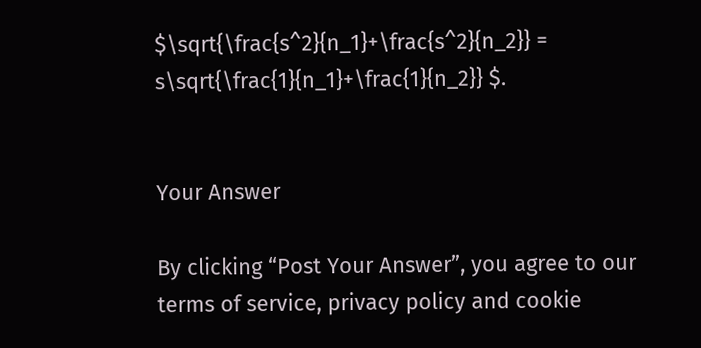$\sqrt{\frac{s^2}{n_1}+\frac{s^2}{n_2}} = s\sqrt{\frac{1}{n_1}+\frac{1}{n_2}} $.


Your Answer

By clicking “Post Your Answer”, you agree to our terms of service, privacy policy and cookie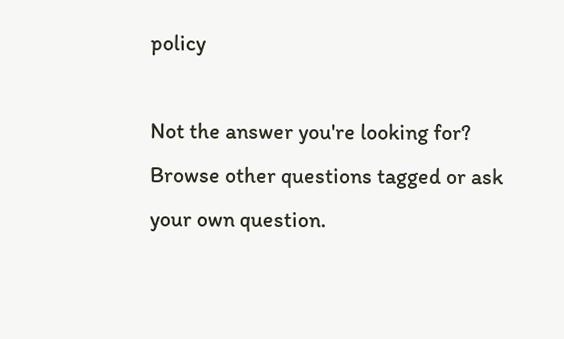policy

Not the answer you're looking for? Browse other questions tagged or ask your own question.